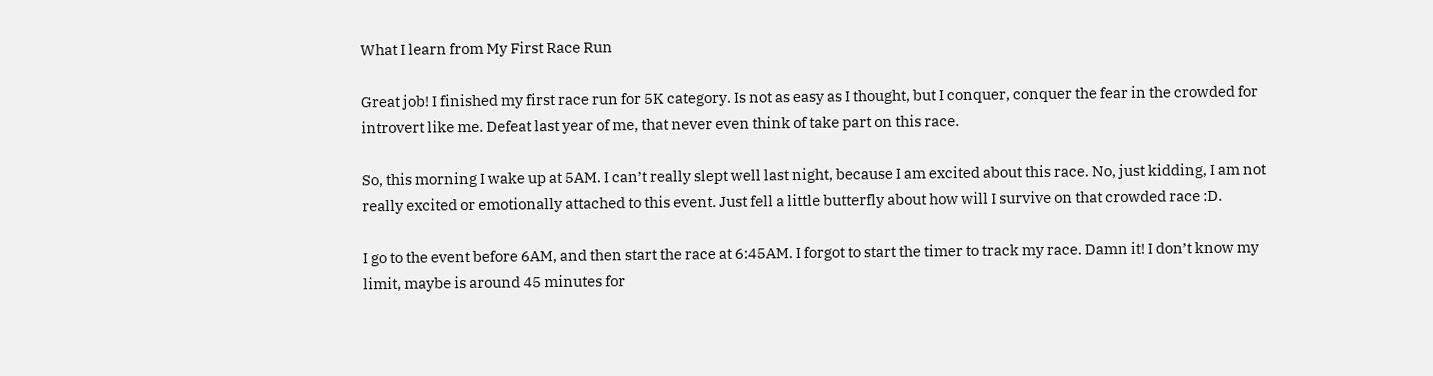What I learn from My First Race Run

Great job! I finished my first race run for 5K category. Is not as easy as I thought, but I conquer, conquer the fear in the crowded for introvert like me. Defeat last year of me, that never even think of take part on this race.

So, this morning I wake up at 5AM. I can’t really slept well last night, because I am excited about this race. No, just kidding, I am not really excited or emotionally attached to this event. Just fell a little butterfly about how will I survive on that crowded race :D.

I go to the event before 6AM, and then start the race at 6:45AM. I forgot to start the timer to track my race. Damn it! I don’t know my limit, maybe is around 45 minutes for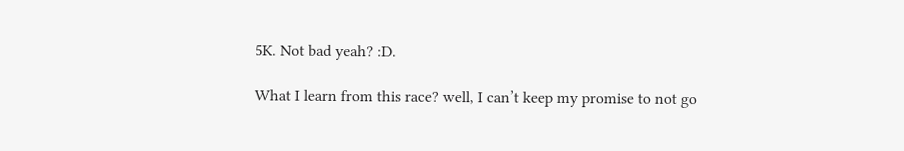5K. Not bad yeah? :D.

What I learn from this race? well, I can’t keep my promise to not go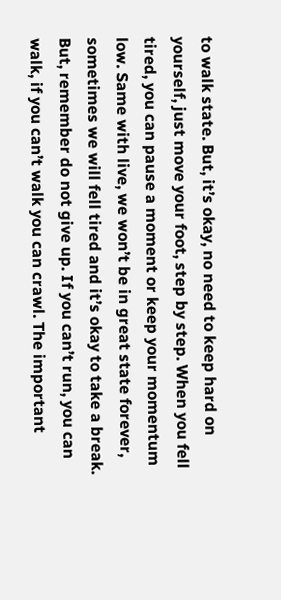to walk state. But, it’s okay, no need to keep hard on yourself, just move your foot, step by step. When you fell tired, you can pause a moment or keep your momentum low. Same with live, we won’t be in great state forever, sometimes we will fell tired and it’s okay to take a break. But, remember do not give up. If you can’t run, you can walk, if you can’t walk you can crawl. The important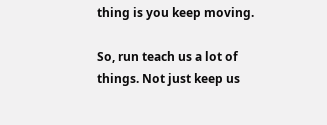thing is you keep moving.

So, run teach us a lot of things. Not just keep us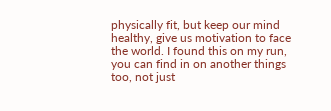physically fit, but keep our mind healthy, give us motivation to face the world. I found this on my run, you can find in on another things too, not just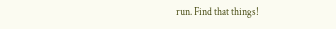run. Find that things!